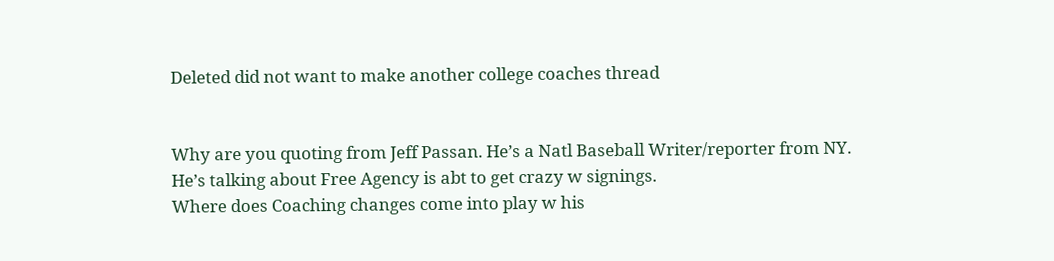Deleted did not want to make another college coaches thread


Why are you quoting from Jeff Passan. He’s a Natl Baseball Writer/reporter from NY. He’s talking about Free Agency is abt to get crazy w signings.
Where does Coaching changes come into play w his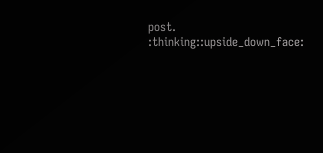post. :thinking::upside_down_face: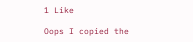1 Like

Oops I copied the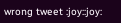wrong tweet :joy::joy: